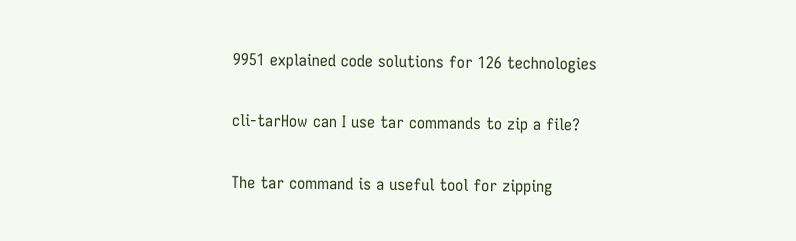9951 explained code solutions for 126 technologies

cli-tarHow can I use tar commands to zip a file?

The tar command is a useful tool for zipping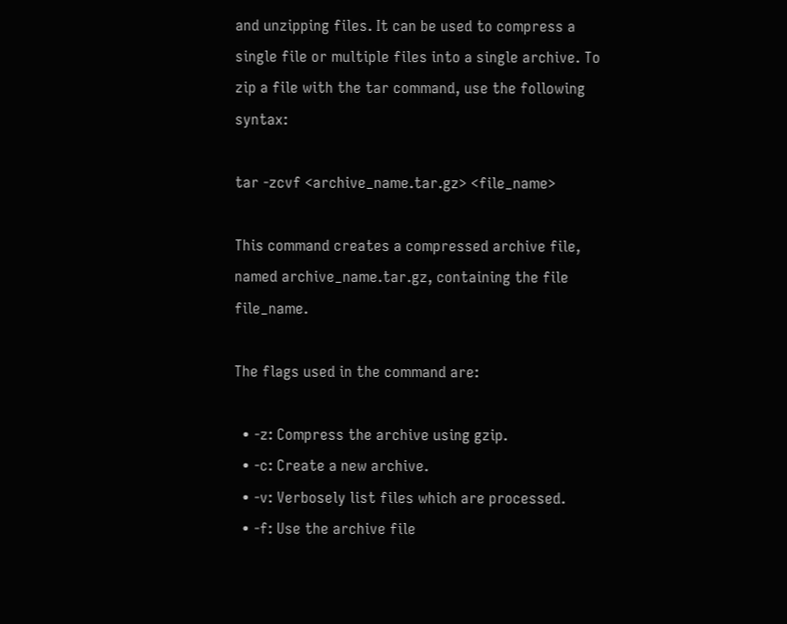and unzipping files. It can be used to compress a single file or multiple files into a single archive. To zip a file with the tar command, use the following syntax:

tar -zcvf <archive_name.tar.gz> <file_name>

This command creates a compressed archive file, named archive_name.tar.gz, containing the file file_name.

The flags used in the command are:

  • -z: Compress the archive using gzip.
  • -c: Create a new archive.
  • -v: Verbosely list files which are processed.
  • -f: Use the archive file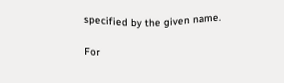specified by the given name.

For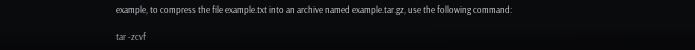example, to compress the file example.txt into an archive named example.tar.gz, use the following command:

tar -zcvf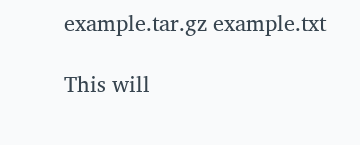example.tar.gz example.txt

This will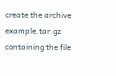create the archive example.tar.gz containing the file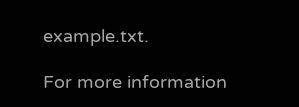example.txt.

For more information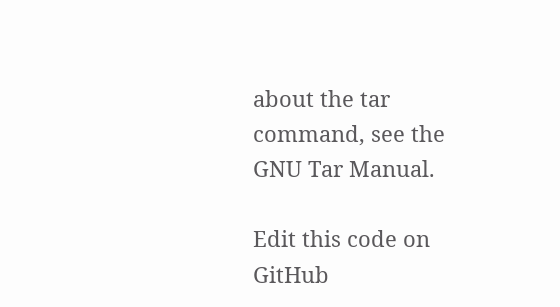about the tar command, see the GNU Tar Manual.

Edit this code on GitHub